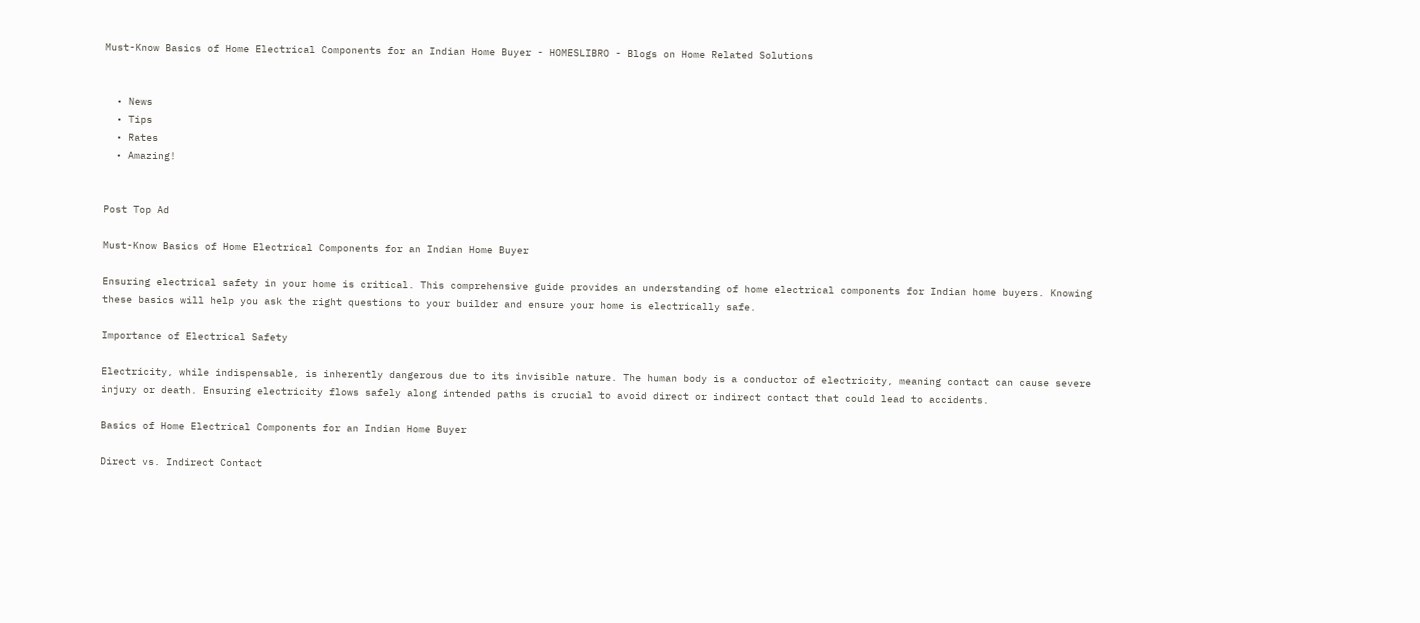Must-Know Basics of Home Electrical Components for an Indian Home Buyer - HOMESLIBRO - Blogs on Home Related Solutions


  • News
  • Tips
  • Rates
  • Amazing!


Post Top Ad

Must-Know Basics of Home Electrical Components for an Indian Home Buyer

Ensuring electrical safety in your home is critical. This comprehensive guide provides an understanding of home electrical components for Indian home buyers. Knowing these basics will help you ask the right questions to your builder and ensure your home is electrically safe.

Importance of Electrical Safety

Electricity, while indispensable, is inherently dangerous due to its invisible nature. The human body is a conductor of electricity, meaning contact can cause severe injury or death. Ensuring electricity flows safely along intended paths is crucial to avoid direct or indirect contact that could lead to accidents.

Basics of Home Electrical Components for an Indian Home Buyer

Direct vs. Indirect Contact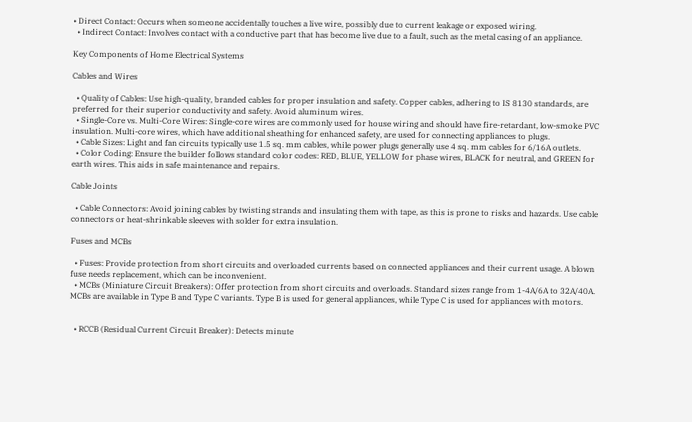• Direct Contact: Occurs when someone accidentally touches a live wire, possibly due to current leakage or exposed wiring.
  • Indirect Contact: Involves contact with a conductive part that has become live due to a fault, such as the metal casing of an appliance.

Key Components of Home Electrical Systems

Cables and Wires

  • Quality of Cables: Use high-quality, branded cables for proper insulation and safety. Copper cables, adhering to IS 8130 standards, are preferred for their superior conductivity and safety. Avoid aluminum wires.
  • Single-Core vs. Multi-Core Wires: Single-core wires are commonly used for house wiring and should have fire-retardant, low-smoke PVC insulation. Multi-core wires, which have additional sheathing for enhanced safety, are used for connecting appliances to plugs.
  • Cable Sizes: Light and fan circuits typically use 1.5 sq. mm cables, while power plugs generally use 4 sq. mm cables for 6/16A outlets.
  • Color Coding: Ensure the builder follows standard color codes: RED, BLUE, YELLOW for phase wires, BLACK for neutral, and GREEN for earth wires. This aids in safe maintenance and repairs.

Cable Joints

  • Cable Connectors: Avoid joining cables by twisting strands and insulating them with tape, as this is prone to risks and hazards. Use cable connectors or heat-shrinkable sleeves with solder for extra insulation.

Fuses and MCBs

  • Fuses: Provide protection from short circuits and overloaded currents based on connected appliances and their current usage. A blown fuse needs replacement, which can be inconvenient.
  • MCBs (Miniature Circuit Breakers): Offer protection from short circuits and overloads. Standard sizes range from 1-4A/6A to 32A/40A. MCBs are available in Type B and Type C variants. Type B is used for general appliances, while Type C is used for appliances with motors.


  • RCCB (Residual Current Circuit Breaker): Detects minute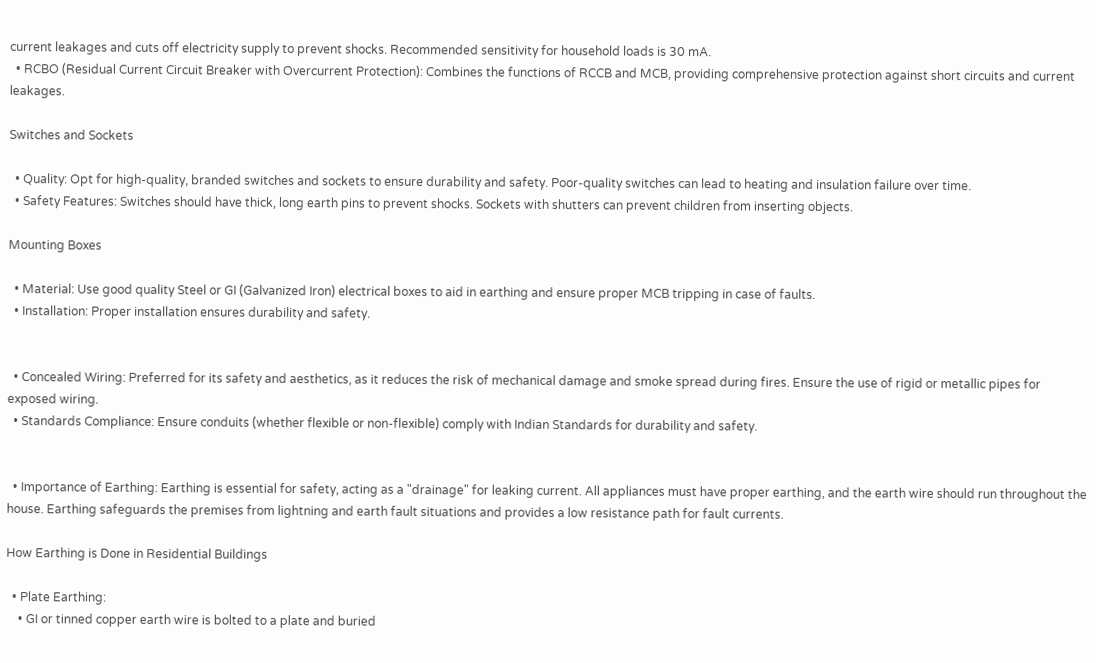current leakages and cuts off electricity supply to prevent shocks. Recommended sensitivity for household loads is 30 mA.
  • RCBO (Residual Current Circuit Breaker with Overcurrent Protection): Combines the functions of RCCB and MCB, providing comprehensive protection against short circuits and current leakages.

Switches and Sockets

  • Quality: Opt for high-quality, branded switches and sockets to ensure durability and safety. Poor-quality switches can lead to heating and insulation failure over time.
  • Safety Features: Switches should have thick, long earth pins to prevent shocks. Sockets with shutters can prevent children from inserting objects.

Mounting Boxes

  • Material: Use good quality Steel or GI (Galvanized Iron) electrical boxes to aid in earthing and ensure proper MCB tripping in case of faults.
  • Installation: Proper installation ensures durability and safety.


  • Concealed Wiring: Preferred for its safety and aesthetics, as it reduces the risk of mechanical damage and smoke spread during fires. Ensure the use of rigid or metallic pipes for exposed wiring.
  • Standards Compliance: Ensure conduits (whether flexible or non-flexible) comply with Indian Standards for durability and safety.


  • Importance of Earthing: Earthing is essential for safety, acting as a "drainage" for leaking current. All appliances must have proper earthing, and the earth wire should run throughout the house. Earthing safeguards the premises from lightning and earth fault situations and provides a low resistance path for fault currents.

How Earthing is Done in Residential Buildings

  • Plate Earthing:
    • GI or tinned copper earth wire is bolted to a plate and buried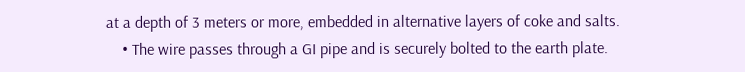at a depth of 3 meters or more, embedded in alternative layers of coke and salts.
    • The wire passes through a GI pipe and is securely bolted to the earth plate.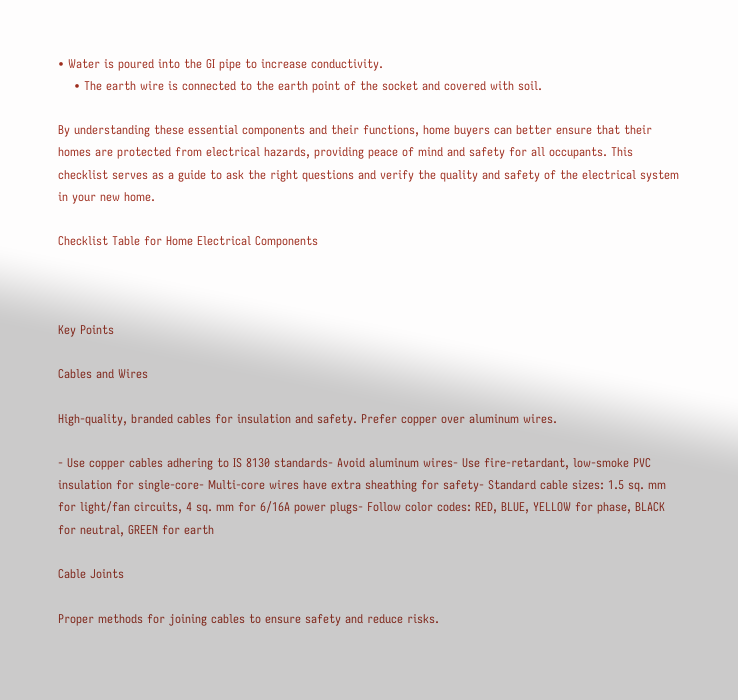• Water is poured into the GI pipe to increase conductivity.
    • The earth wire is connected to the earth point of the socket and covered with soil.

By understanding these essential components and their functions, home buyers can better ensure that their homes are protected from electrical hazards, providing peace of mind and safety for all occupants. This checklist serves as a guide to ask the right questions and verify the quality and safety of the electrical system in your new home.

Checklist Table for Home Electrical Components



Key Points

Cables and Wires

High-quality, branded cables for insulation and safety. Prefer copper over aluminum wires.

- Use copper cables adhering to IS 8130 standards- Avoid aluminum wires- Use fire-retardant, low-smoke PVC insulation for single-core- Multi-core wires have extra sheathing for safety- Standard cable sizes: 1.5 sq. mm for light/fan circuits, 4 sq. mm for 6/16A power plugs- Follow color codes: RED, BLUE, YELLOW for phase, BLACK for neutral, GREEN for earth

Cable Joints

Proper methods for joining cables to ensure safety and reduce risks.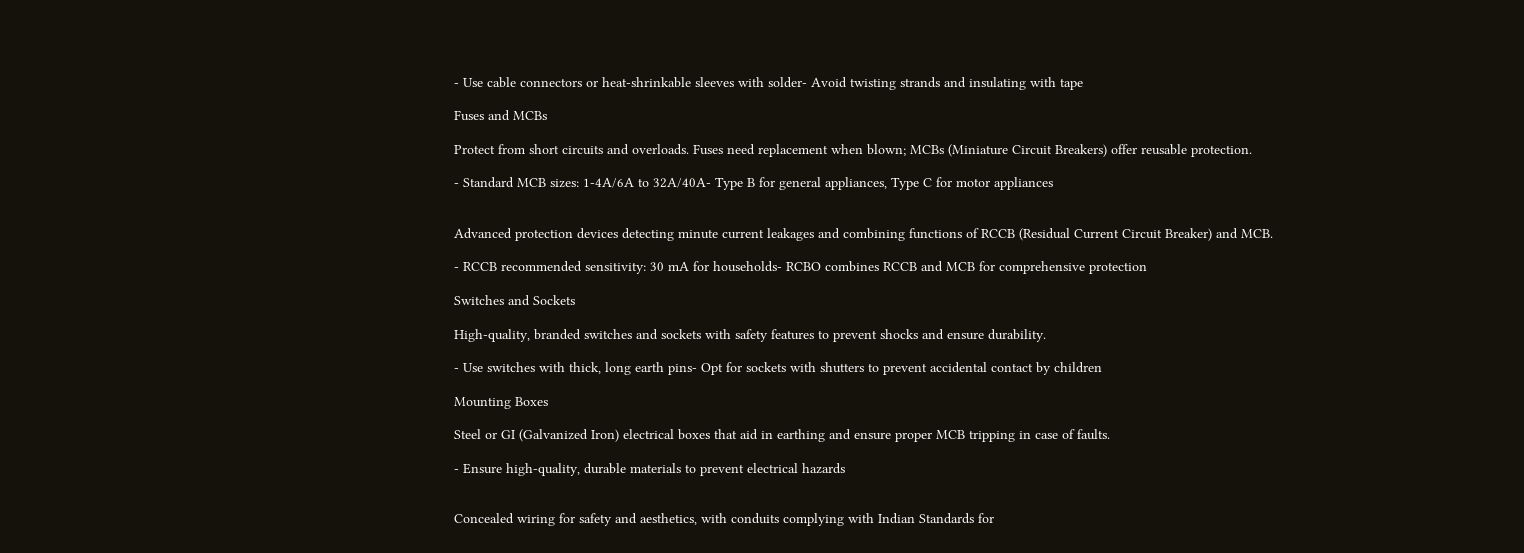- Use cable connectors or heat-shrinkable sleeves with solder- Avoid twisting strands and insulating with tape

Fuses and MCBs

Protect from short circuits and overloads. Fuses need replacement when blown; MCBs (Miniature Circuit Breakers) offer reusable protection.

- Standard MCB sizes: 1-4A/6A to 32A/40A- Type B for general appliances, Type C for motor appliances


Advanced protection devices detecting minute current leakages and combining functions of RCCB (Residual Current Circuit Breaker) and MCB.

- RCCB recommended sensitivity: 30 mA for households- RCBO combines RCCB and MCB for comprehensive protection

Switches and Sockets

High-quality, branded switches and sockets with safety features to prevent shocks and ensure durability.

- Use switches with thick, long earth pins- Opt for sockets with shutters to prevent accidental contact by children

Mounting Boxes

Steel or GI (Galvanized Iron) electrical boxes that aid in earthing and ensure proper MCB tripping in case of faults.

- Ensure high-quality, durable materials to prevent electrical hazards


Concealed wiring for safety and aesthetics, with conduits complying with Indian Standards for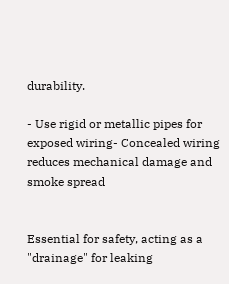durability.

- Use rigid or metallic pipes for exposed wiring- Concealed wiring reduces mechanical damage and smoke spread


Essential for safety, acting as a "drainage" for leaking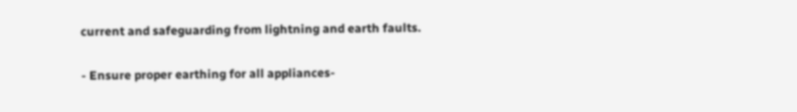current and safeguarding from lightning and earth faults.

- Ensure proper earthing for all appliances-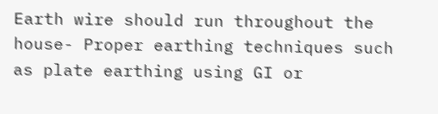Earth wire should run throughout the house- Proper earthing techniques such as plate earthing using GI or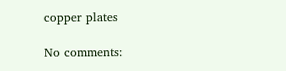copper plates

No comments: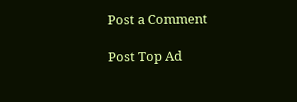Post a Comment

Post Top Ad